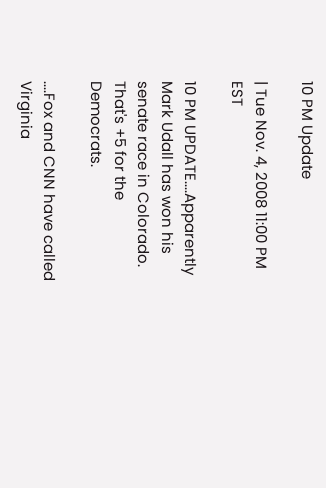10 PM Update

| Tue Nov. 4, 2008 11:00 PM EST

10 PM UPDATE....Apparently Mark Udall has won his senate race in Colorado. That's +5 for the Democrats.

....Fox and CNN have called Virginia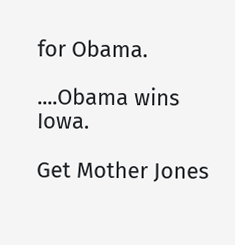for Obama.

....Obama wins Iowa.

Get Mother Jones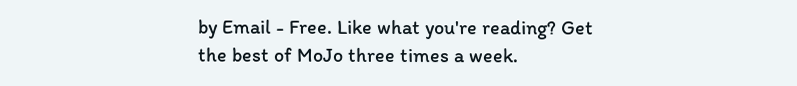by Email - Free. Like what you're reading? Get the best of MoJo three times a week.